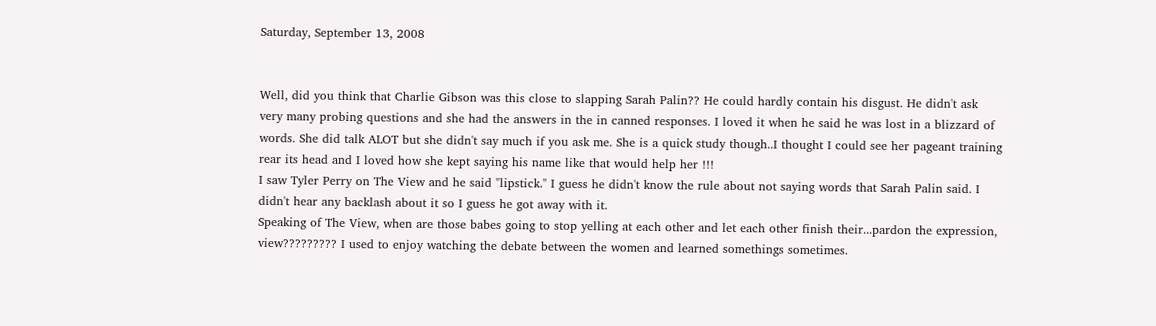Saturday, September 13, 2008


Well, did you think that Charlie Gibson was this close to slapping Sarah Palin?? He could hardly contain his disgust. He didn't ask very many probing questions and she had the answers in the in canned responses. I loved it when he said he was lost in a blizzard of words. She did talk ALOT but she didn't say much if you ask me. She is a quick study though..I thought I could see her pageant training rear its head and I loved how she kept saying his name like that would help her !!!
I saw Tyler Perry on The View and he said "lipstick." I guess he didn't know the rule about not saying words that Sarah Palin said. I didn't hear any backlash about it so I guess he got away with it.
Speaking of The View, when are those babes going to stop yelling at each other and let each other finish their...pardon the expression, view????????? I used to enjoy watching the debate between the women and learned somethings sometimes.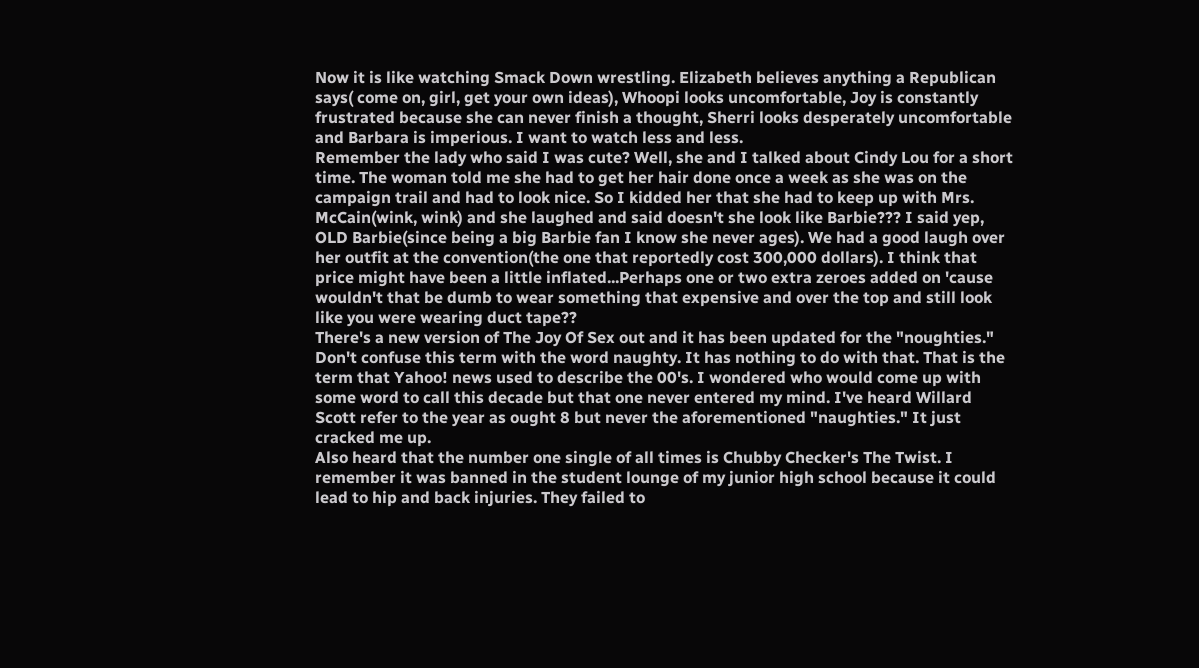Now it is like watching Smack Down wrestling. Elizabeth believes anything a Republican says( come on, girl, get your own ideas), Whoopi looks uncomfortable, Joy is constantly frustrated because she can never finish a thought, Sherri looks desperately uncomfortable and Barbara is imperious. I want to watch less and less.
Remember the lady who said I was cute? Well, she and I talked about Cindy Lou for a short time. The woman told me she had to get her hair done once a week as she was on the campaign trail and had to look nice. So I kidded her that she had to keep up with Mrs. McCain(wink, wink) and she laughed and said doesn't she look like Barbie??? I said yep, OLD Barbie(since being a big Barbie fan I know she never ages). We had a good laugh over her outfit at the convention(the one that reportedly cost 300,000 dollars). I think that price might have been a little inflated...Perhaps one or two extra zeroes added on 'cause wouldn't that be dumb to wear something that expensive and over the top and still look like you were wearing duct tape??
There's a new version of The Joy Of Sex out and it has been updated for the "noughties." Don't confuse this term with the word naughty. It has nothing to do with that. That is the term that Yahoo! news used to describe the 00's. I wondered who would come up with some word to call this decade but that one never entered my mind. I've heard Willard Scott refer to the year as ought 8 but never the aforementioned "naughties." It just cracked me up.
Also heard that the number one single of all times is Chubby Checker's The Twist. I remember it was banned in the student lounge of my junior high school because it could lead to hip and back injuries. They failed to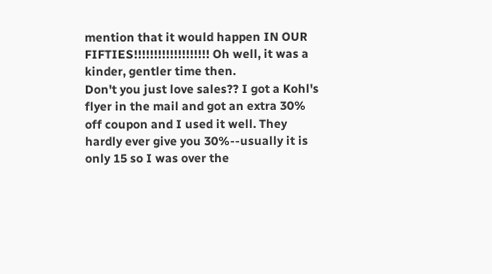mention that it would happen IN OUR FIFTIES!!!!!!!!!!!!!!!!!!! Oh well, it was a kinder, gentler time then.
Don't you just love sales?? I got a Kohl's flyer in the mail and got an extra 30% off coupon and I used it well. They hardly ever give you 30%--usually it is only 15 so I was over the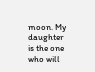moon. My daughter is the one who will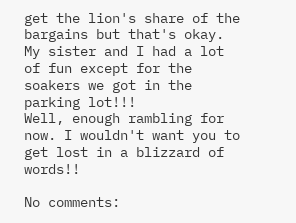get the lion's share of the bargains but that's okay. My sister and I had a lot of fun except for the soakers we got in the parking lot!!!
Well, enough rambling for now. I wouldn't want you to get lost in a blizzard of words!!

No comments: